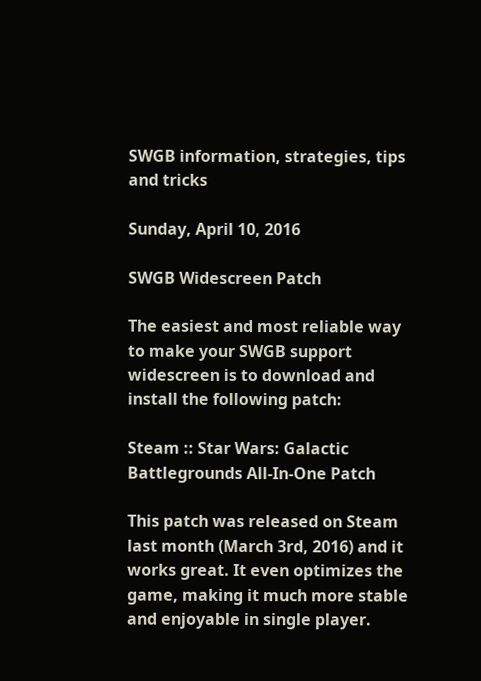SWGB information, strategies, tips and tricks

Sunday, April 10, 2016

SWGB Widescreen Patch

The easiest and most reliable way to make your SWGB support widescreen is to download and install the following patch:

Steam :: Star Wars: Galactic Battlegrounds All-In-One Patch

This patch was released on Steam last month (March 3rd, 2016) and it works great. It even optimizes the game, making it much more stable and enjoyable in single player.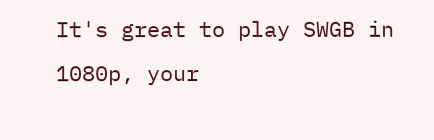It's great to play SWGB in 1080p, your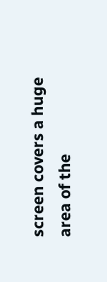screen covers a huge area of the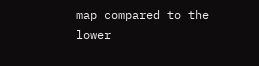map compared to the lower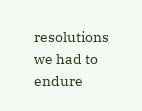resolutions we had to endure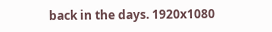back in the days. 1920x1080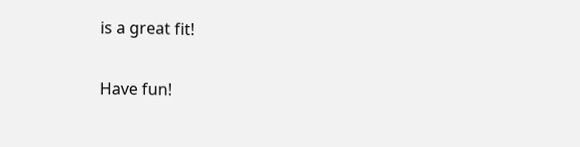is a great fit!

Have fun!